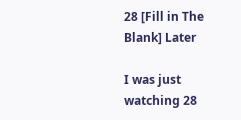28 [Fill in The Blank] Later

I was just watching 28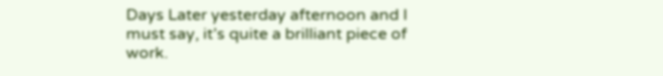Days Later yesterday afternoon and I must say, it’s quite a brilliant piece of work.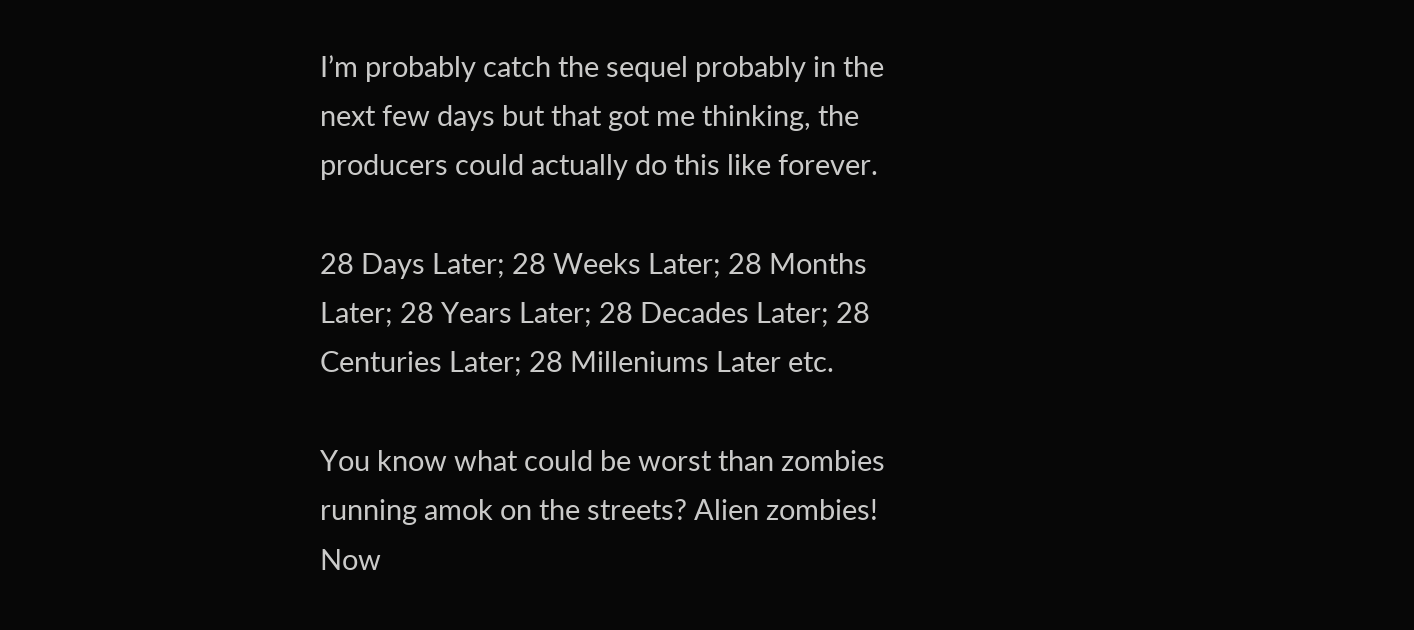I’m probably catch the sequel probably in the next few days but that got me thinking, the producers could actually do this like forever.

28 Days Later; 28 Weeks Later; 28 Months Later; 28 Years Later; 28 Decades Later; 28 Centuries Later; 28 Milleniums Later etc.

You know what could be worst than zombies running amok on the streets? Alien zombies! Now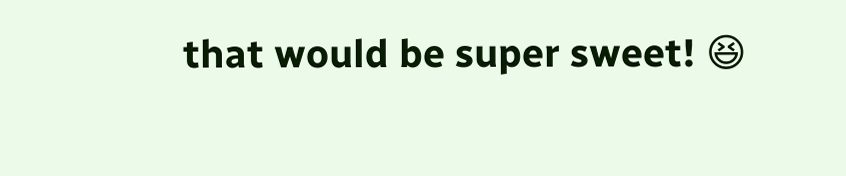that would be super sweet! 😆